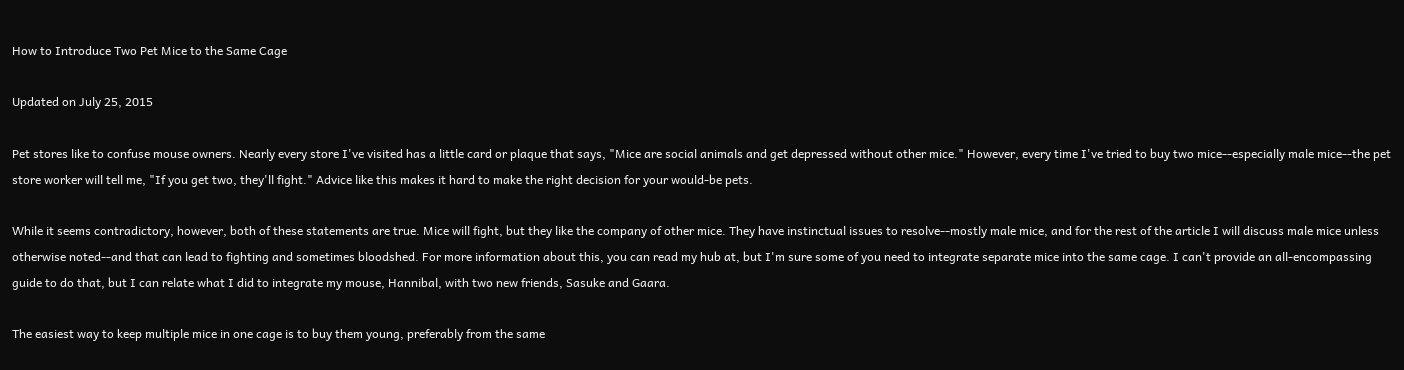How to Introduce Two Pet Mice to the Same Cage

Updated on July 25, 2015

Pet stores like to confuse mouse owners. Nearly every store I've visited has a little card or plaque that says, "Mice are social animals and get depressed without other mice." However, every time I've tried to buy two mice--especially male mice--the pet store worker will tell me, "If you get two, they'll fight." Advice like this makes it hard to make the right decision for your would-be pets.

While it seems contradictory, however, both of these statements are true. Mice will fight, but they like the company of other mice. They have instinctual issues to resolve--mostly male mice, and for the rest of the article I will discuss male mice unless otherwise noted--and that can lead to fighting and sometimes bloodshed. For more information about this, you can read my hub at, but I'm sure some of you need to integrate separate mice into the same cage. I can't provide an all-encompassing guide to do that, but I can relate what I did to integrate my mouse, Hannibal, with two new friends, Sasuke and Gaara.

The easiest way to keep multiple mice in one cage is to buy them young, preferably from the same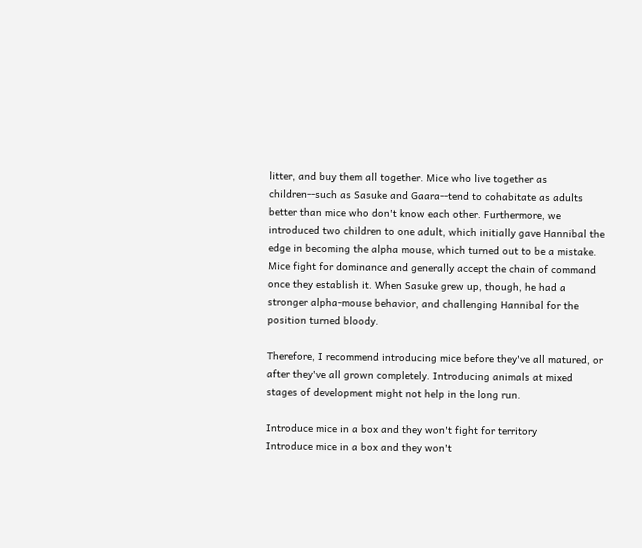litter, and buy them all together. Mice who live together as children--such as Sasuke and Gaara--tend to cohabitate as adults better than mice who don't know each other. Furthermore, we introduced two children to one adult, which initially gave Hannibal the edge in becoming the alpha mouse, which turned out to be a mistake. Mice fight for dominance and generally accept the chain of command once they establish it. When Sasuke grew up, though, he had a stronger alpha-mouse behavior, and challenging Hannibal for the position turned bloody.

Therefore, I recommend introducing mice before they've all matured, or after they've all grown completely. Introducing animals at mixed stages of development might not help in the long run.

Introduce mice in a box and they won't fight for territory
Introduce mice in a box and they won't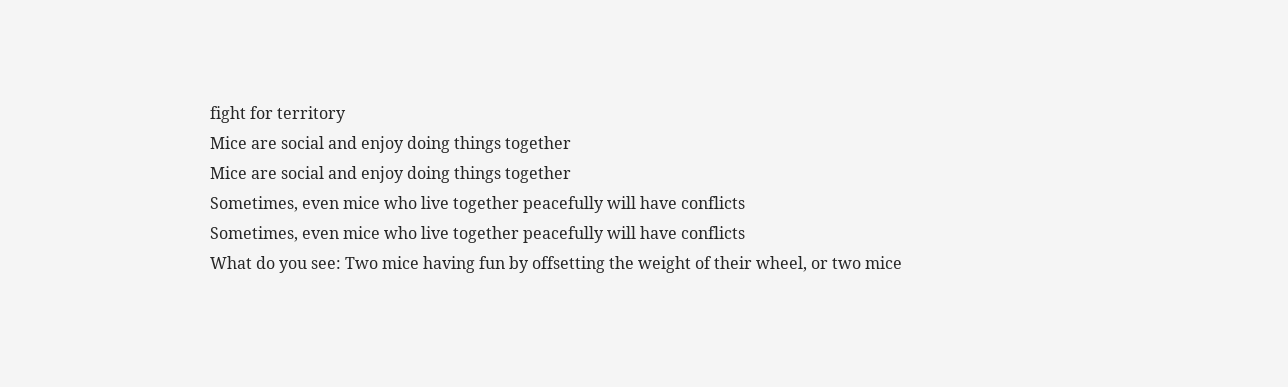fight for territory
Mice are social and enjoy doing things together
Mice are social and enjoy doing things together
Sometimes, even mice who live together peacefully will have conflicts
Sometimes, even mice who live together peacefully will have conflicts
What do you see: Two mice having fun by offsetting the weight of their wheel, or two mice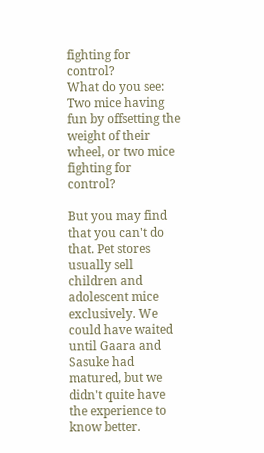fighting for control?
What do you see: Two mice having fun by offsetting the weight of their wheel, or two mice fighting for control?

But you may find that you can't do that. Pet stores usually sell children and adolescent mice exclusively. We could have waited until Gaara and Sasuke had matured, but we didn't quite have the experience to know better.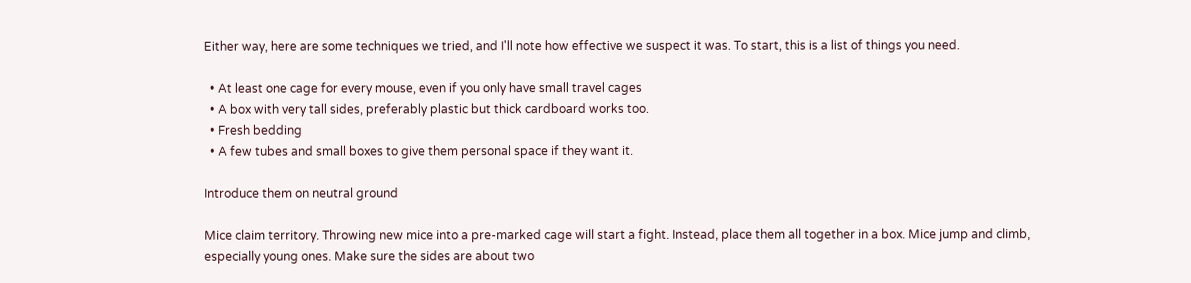Either way, here are some techniques we tried, and I'll note how effective we suspect it was. To start, this is a list of things you need.

  • At least one cage for every mouse, even if you only have small travel cages
  • A box with very tall sides, preferably plastic but thick cardboard works too.
  • Fresh bedding
  • A few tubes and small boxes to give them personal space if they want it.

Introduce them on neutral ground

Mice claim territory. Throwing new mice into a pre-marked cage will start a fight. Instead, place them all together in a box. Mice jump and climb, especially young ones. Make sure the sides are about two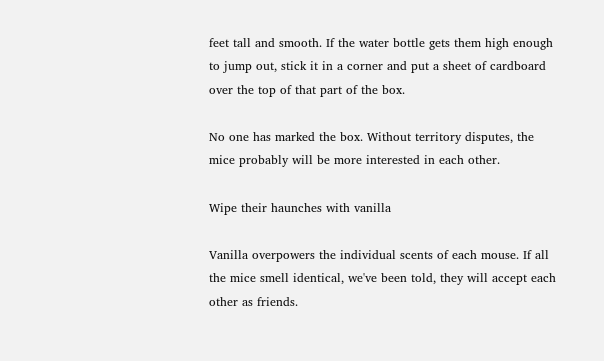feet tall and smooth. If the water bottle gets them high enough to jump out, stick it in a corner and put a sheet of cardboard over the top of that part of the box.

No one has marked the box. Without territory disputes, the mice probably will be more interested in each other.

Wipe their haunches with vanilla

Vanilla overpowers the individual scents of each mouse. If all the mice smell identical, we've been told, they will accept each other as friends.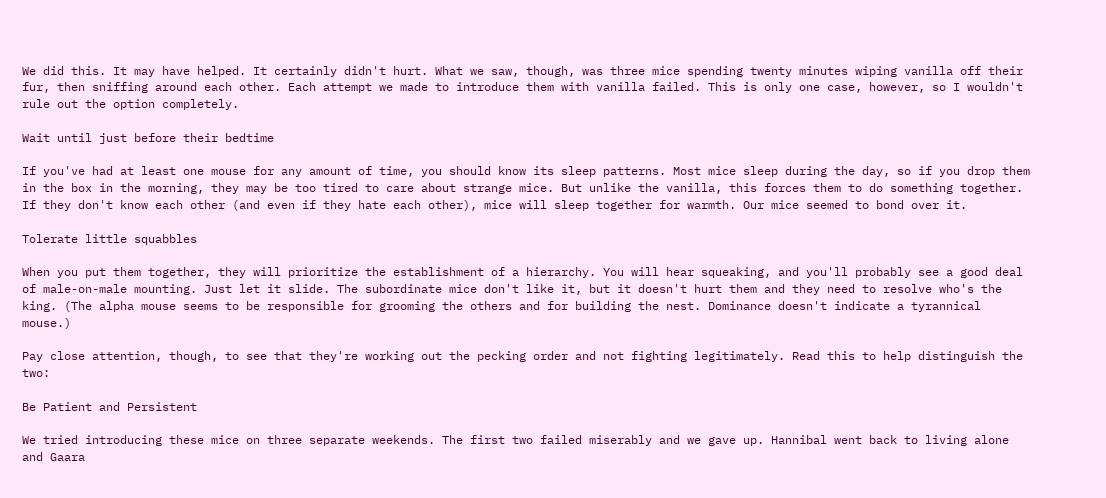We did this. It may have helped. It certainly didn't hurt. What we saw, though, was three mice spending twenty minutes wiping vanilla off their fur, then sniffing around each other. Each attempt we made to introduce them with vanilla failed. This is only one case, however, so I wouldn't rule out the option completely.

Wait until just before their bedtime

If you've had at least one mouse for any amount of time, you should know its sleep patterns. Most mice sleep during the day, so if you drop them in the box in the morning, they may be too tired to care about strange mice. But unlike the vanilla, this forces them to do something together. If they don't know each other (and even if they hate each other), mice will sleep together for warmth. Our mice seemed to bond over it.

Tolerate little squabbles

When you put them together, they will prioritize the establishment of a hierarchy. You will hear squeaking, and you'll probably see a good deal of male-on-male mounting. Just let it slide. The subordinate mice don't like it, but it doesn't hurt them and they need to resolve who's the king. (The alpha mouse seems to be responsible for grooming the others and for building the nest. Dominance doesn't indicate a tyrannical mouse.)

Pay close attention, though, to see that they're working out the pecking order and not fighting legitimately. Read this to help distinguish the two:

Be Patient and Persistent

We tried introducing these mice on three separate weekends. The first two failed miserably and we gave up. Hannibal went back to living alone and Gaara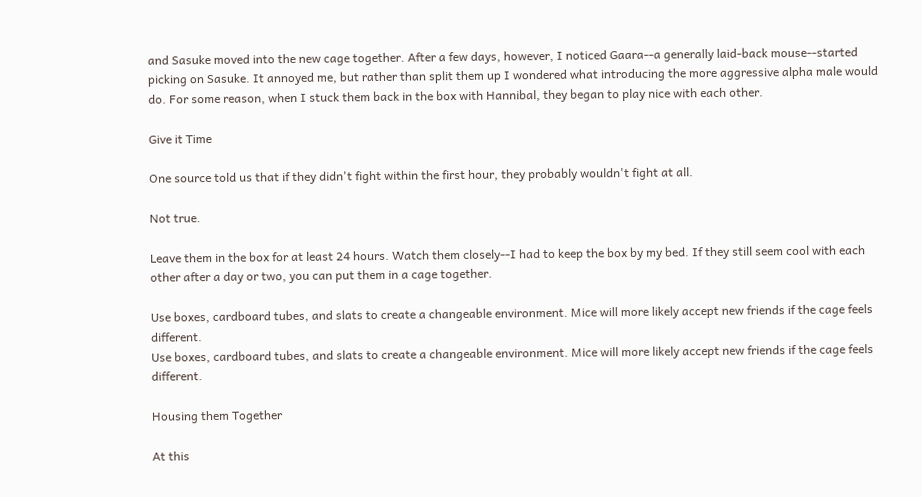and Sasuke moved into the new cage together. After a few days, however, I noticed Gaara--a generally laid-back mouse--started picking on Sasuke. It annoyed me, but rather than split them up I wondered what introducing the more aggressive alpha male would do. For some reason, when I stuck them back in the box with Hannibal, they began to play nice with each other.

Give it Time

One source told us that if they didn't fight within the first hour, they probably wouldn't fight at all.

Not true.

Leave them in the box for at least 24 hours. Watch them closely--I had to keep the box by my bed. If they still seem cool with each other after a day or two, you can put them in a cage together.

Use boxes, cardboard tubes, and slats to create a changeable environment. Mice will more likely accept new friends if the cage feels different.
Use boxes, cardboard tubes, and slats to create a changeable environment. Mice will more likely accept new friends if the cage feels different.

Housing them Together

At this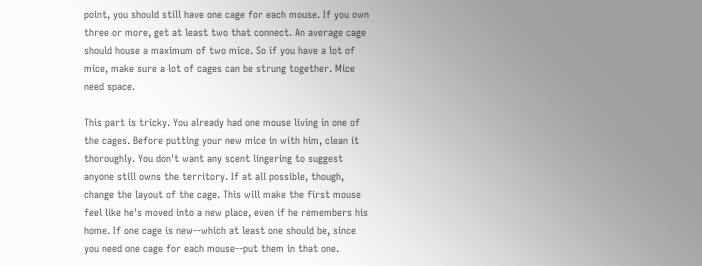point, you should still have one cage for each mouse. If you own three or more, get at least two that connect. An average cage should house a maximum of two mice. So if you have a lot of mice, make sure a lot of cages can be strung together. Mice need space.

This part is tricky. You already had one mouse living in one of the cages. Before putting your new mice in with him, clean it thoroughly. You don't want any scent lingering to suggest anyone still owns the territory. If at all possible, though, change the layout of the cage. This will make the first mouse feel like he's moved into a new place, even if he remembers his home. If one cage is new--which at least one should be, since you need one cage for each mouse--put them in that one.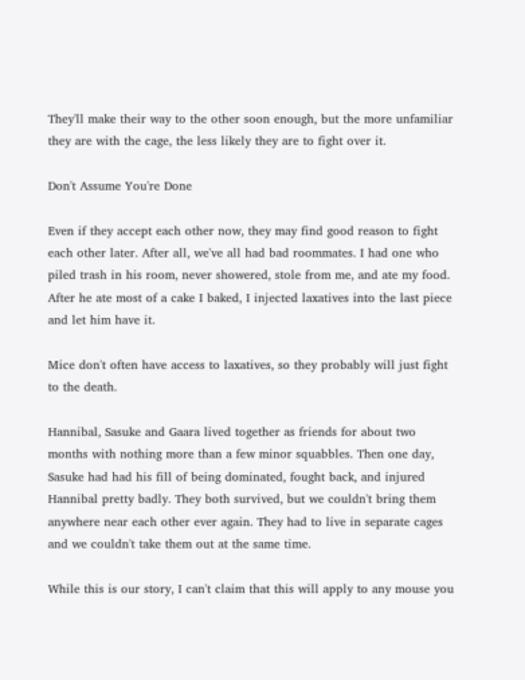They'll make their way to the other soon enough, but the more unfamiliar they are with the cage, the less likely they are to fight over it.

Don't Assume You're Done

Even if they accept each other now, they may find good reason to fight each other later. After all, we've all had bad roommates. I had one who piled trash in his room, never showered, stole from me, and ate my food. After he ate most of a cake I baked, I injected laxatives into the last piece and let him have it.

Mice don't often have access to laxatives, so they probably will just fight to the death.

Hannibal, Sasuke and Gaara lived together as friends for about two months with nothing more than a few minor squabbles. Then one day, Sasuke had had his fill of being dominated, fought back, and injured Hannibal pretty badly. They both survived, but we couldn't bring them anywhere near each other ever again. They had to live in separate cages and we couldn't take them out at the same time.

While this is our story, I can't claim that this will apply to any mouse you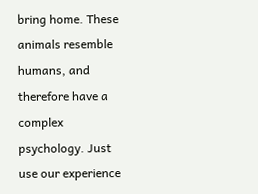bring home. These animals resemble humans, and therefore have a complex psychology. Just use our experience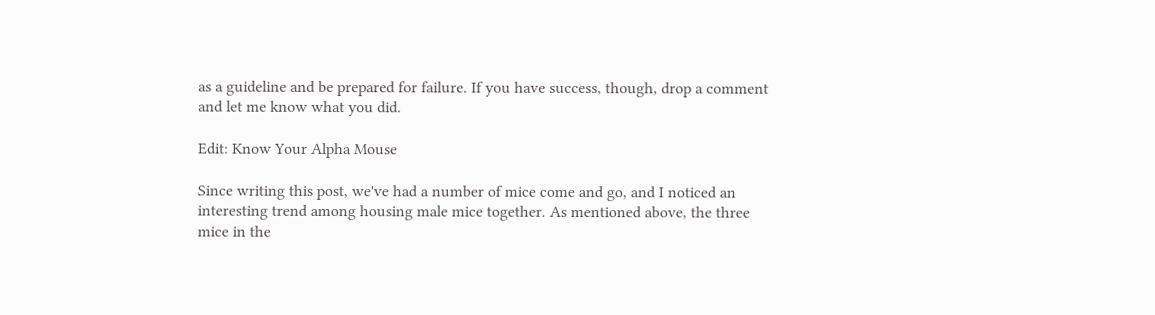as a guideline and be prepared for failure. If you have success, though, drop a comment and let me know what you did.

Edit: Know Your Alpha Mouse

Since writing this post, we've had a number of mice come and go, and I noticed an interesting trend among housing male mice together. As mentioned above, the three mice in the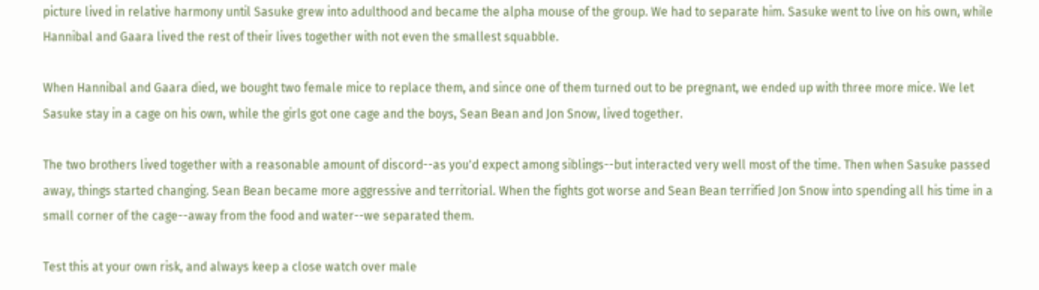picture lived in relative harmony until Sasuke grew into adulthood and became the alpha mouse of the group. We had to separate him. Sasuke went to live on his own, while Hannibal and Gaara lived the rest of their lives together with not even the smallest squabble.

When Hannibal and Gaara died, we bought two female mice to replace them, and since one of them turned out to be pregnant, we ended up with three more mice. We let Sasuke stay in a cage on his own, while the girls got one cage and the boys, Sean Bean and Jon Snow, lived together.

The two brothers lived together with a reasonable amount of discord--as you'd expect among siblings--but interacted very well most of the time. Then when Sasuke passed away, things started changing. Sean Bean became more aggressive and territorial. When the fights got worse and Sean Bean terrified Jon Snow into spending all his time in a small corner of the cage--away from the food and water--we separated them.

Test this at your own risk, and always keep a close watch over male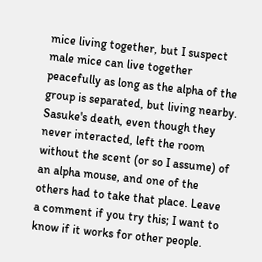mice living together, but I suspect male mice can live together peacefully as long as the alpha of the group is separated, but living nearby. Sasuke's death, even though they never interacted, left the room without the scent (or so I assume) of an alpha mouse, and one of the others had to take that place. Leave a comment if you try this; I want to know if it works for other people.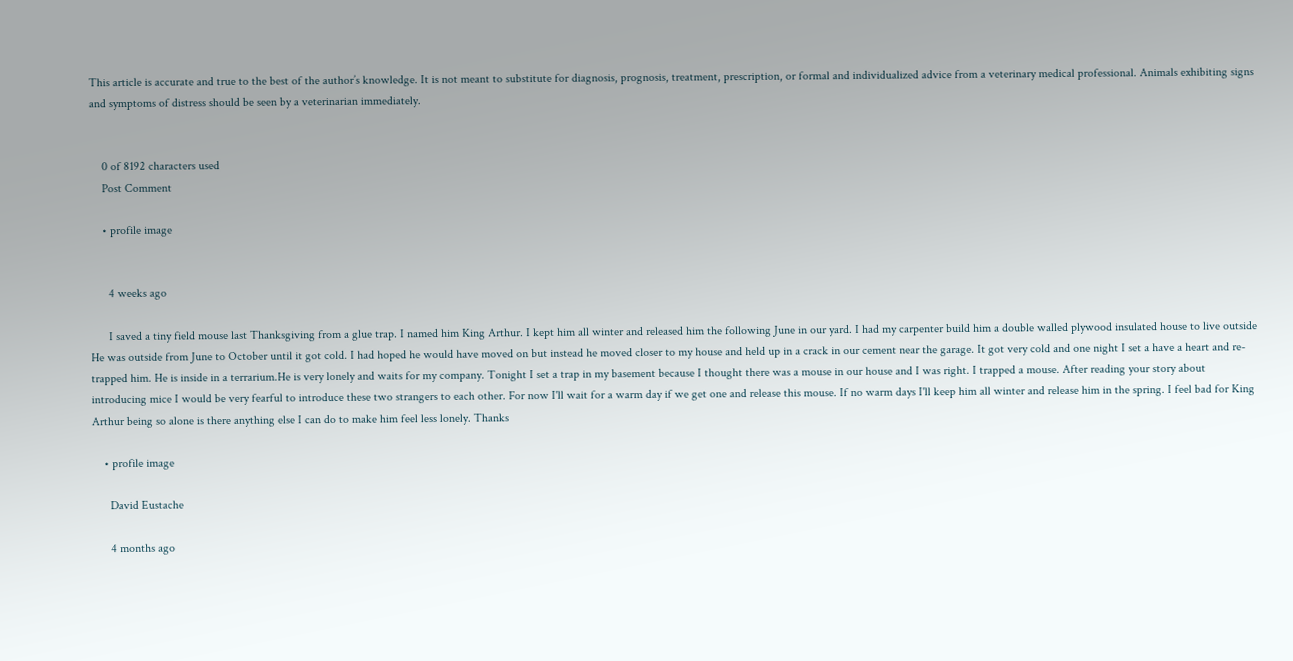This article is accurate and true to the best of the author’s knowledge. It is not meant to substitute for diagnosis, prognosis, treatment, prescription, or formal and individualized advice from a veterinary medical professional. Animals exhibiting signs and symptoms of distress should be seen by a veterinarian immediately.


    0 of 8192 characters used
    Post Comment

    • profile image


      4 weeks ago

      I saved a tiny field mouse last Thanksgiving from a glue trap. I named him King Arthur. I kept him all winter and released him the following June in our yard. I had my carpenter build him a double walled plywood insulated house to live outside He was outside from June to October until it got cold. I had hoped he would have moved on but instead he moved closer to my house and held up in a crack in our cement near the garage. It got very cold and one night I set a have a heart and re-trapped him. He is inside in a terrarium.He is very lonely and waits for my company. Tonight I set a trap in my basement because I thought there was a mouse in our house and I was right. I trapped a mouse. After reading your story about introducing mice I would be very fearful to introduce these two strangers to each other. For now I'll wait for a warm day if we get one and release this mouse. If no warm days I'll keep him all winter and release him in the spring. I feel bad for King Arthur being so alone is there anything else I can do to make him feel less lonely. Thanks

    • profile image

      David Eustache

      4 months ago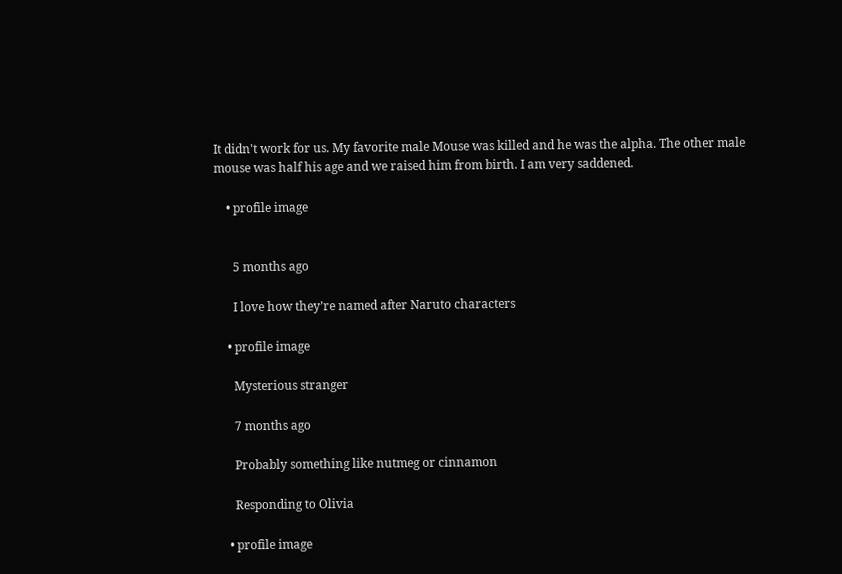It didn't work for us. My favorite male Mouse was killed and he was the alpha. The other male mouse was half his age and we raised him from birth. I am very saddened.

    • profile image


      5 months ago

      I love how they’re named after Naruto characters

    • profile image

      Mysterious stranger

      7 months ago

      Probably something like nutmeg or cinnamon

      Responding to Olivia

    • profile image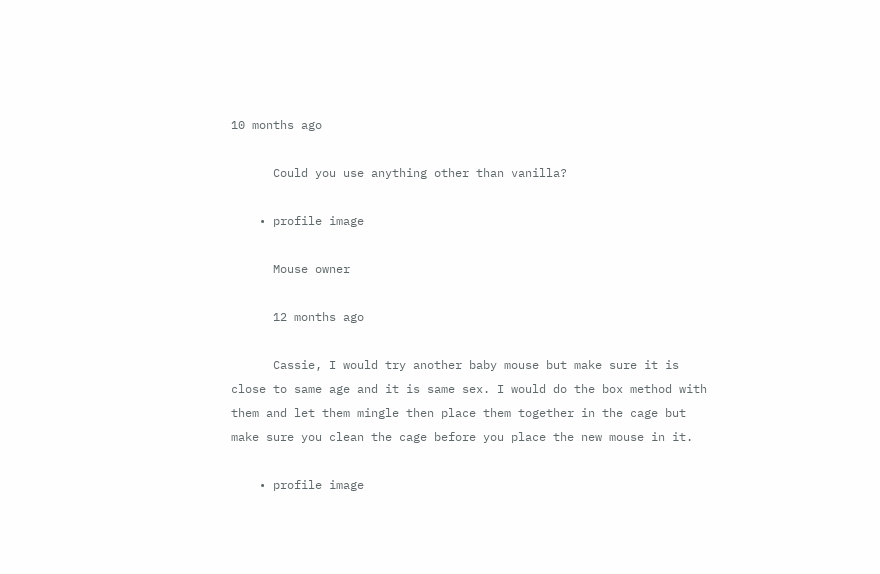10 months ago

      Could you use anything other than vanilla?

    • profile image

      Mouse owner

      12 months ago

      Cassie, I would try another baby mouse but make sure it is close to same age and it is same sex. I would do the box method with them and let them mingle then place them together in the cage but make sure you clean the cage before you place the new mouse in it.

    • profile image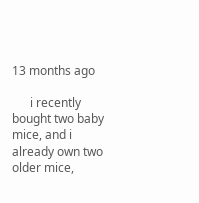13 months ago

      i recently bought two baby mice, and i already own two older mice,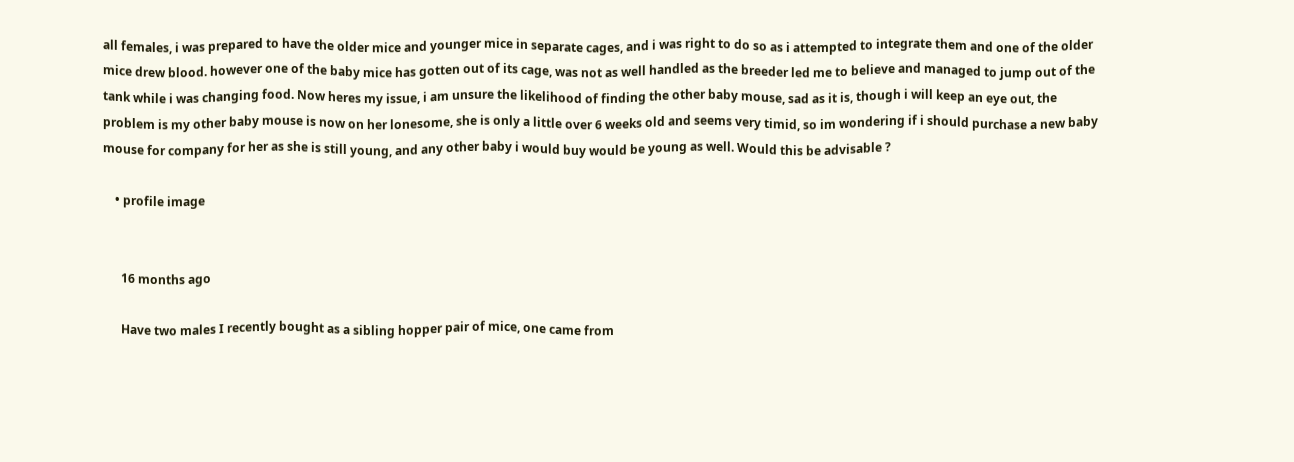all females, i was prepared to have the older mice and younger mice in separate cages, and i was right to do so as i attempted to integrate them and one of the older mice drew blood. however one of the baby mice has gotten out of its cage, was not as well handled as the breeder led me to believe and managed to jump out of the tank while i was changing food. Now heres my issue, i am unsure the likelihood of finding the other baby mouse, sad as it is, though i will keep an eye out, the problem is my other baby mouse is now on her lonesome, she is only a little over 6 weeks old and seems very timid, so im wondering if i should purchase a new baby mouse for company for her as she is still young, and any other baby i would buy would be young as well. Would this be advisable ?

    • profile image


      16 months ago

      Have two males I recently bought as a sibling hopper pair of mice, one came from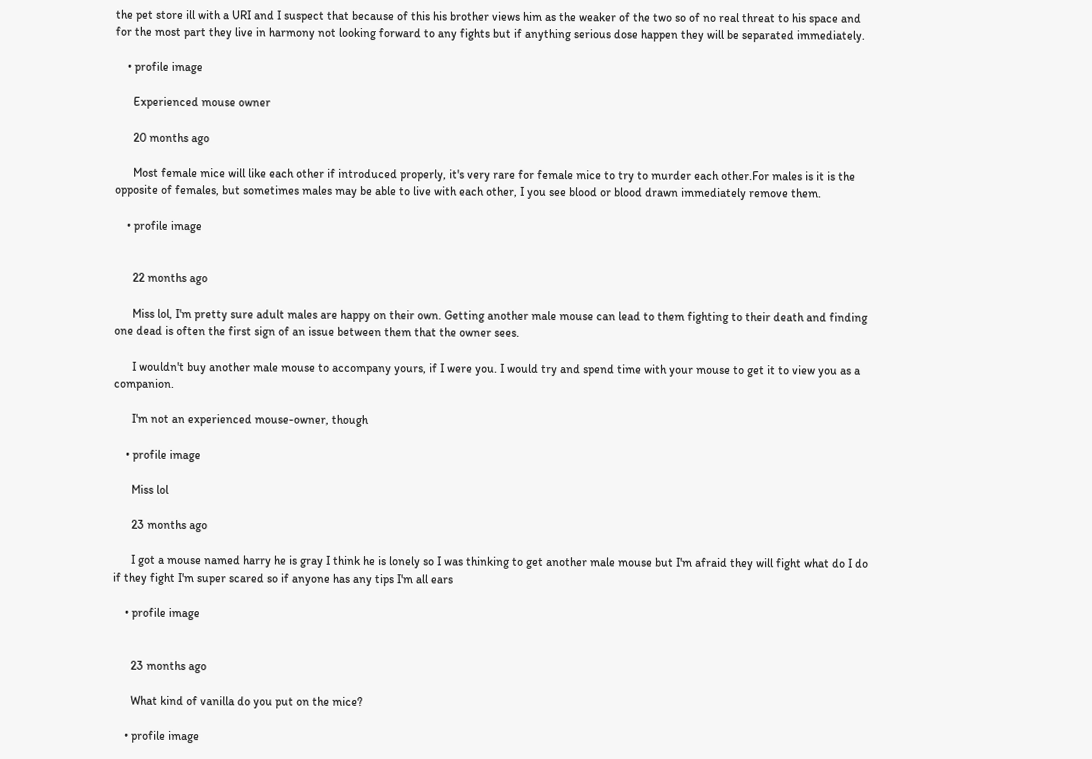the pet store ill with a URI and I suspect that because of this his brother views him as the weaker of the two so of no real threat to his space and for the most part they live in harmony not looking forward to any fights but if anything serious dose happen they will be separated immediately.

    • profile image

      Experienced mouse owner

      20 months ago

      Most female mice will like each other if introduced properly, it's very rare for female mice to try to murder each other.For males is it is the opposite of females, but sometimes males may be able to live with each other, I you see blood or blood drawn immediately remove them.

    • profile image


      22 months ago

      Miss lol, I'm pretty sure adult males are happy on their own. Getting another male mouse can lead to them fighting to their death and finding one dead is often the first sign of an issue between them that the owner sees.

      I wouldn't buy another male mouse to accompany yours, if I were you. I would try and spend time with your mouse to get it to view you as a companion.

      I'm not an experienced mouse-owner, though

    • profile image

      Miss lol

      23 months ago

      I got a mouse named harry he is gray I think he is lonely so I was thinking to get another male mouse but I'm afraid they will fight what do I do if they fight I'm super scared so if anyone has any tips I'm all ears

    • profile image


      23 months ago

      What kind of vanilla do you put on the mice?

    • profile image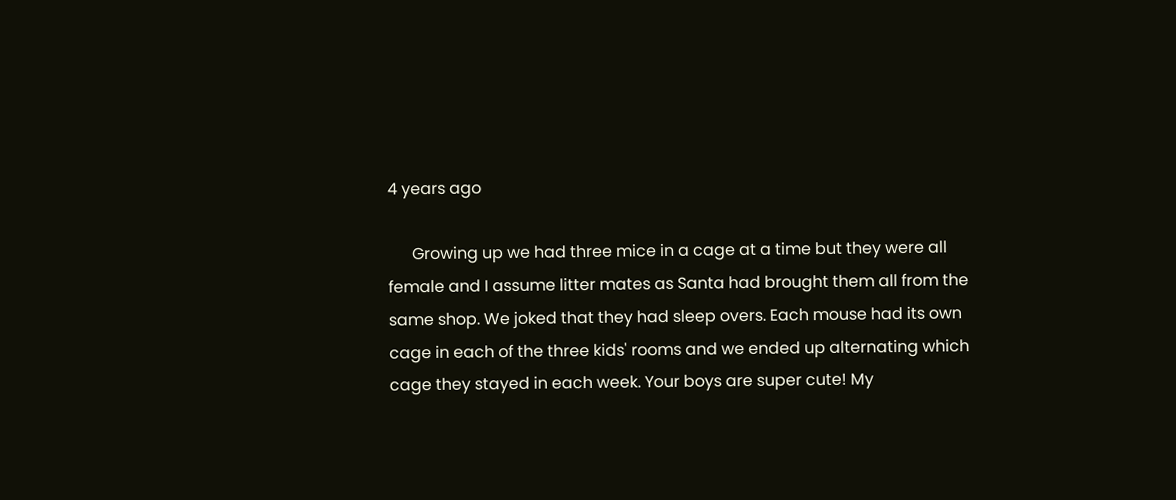4 years ago

      Growing up we had three mice in a cage at a time but they were all female and I assume litter mates as Santa had brought them all from the same shop. We joked that they had sleep overs. Each mouse had its own cage in each of the three kids' rooms and we ended up alternating which cage they stayed in each week. Your boys are super cute! My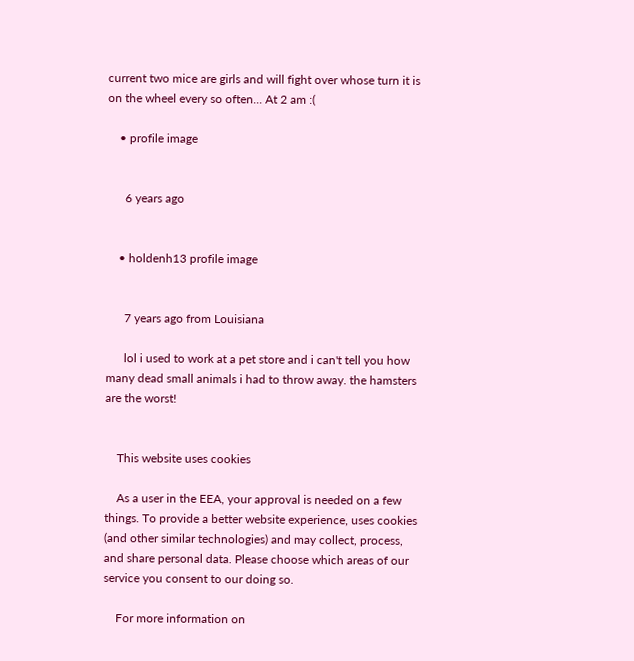current two mice are girls and will fight over whose turn it is on the wheel every so often... At 2 am :(

    • profile image


      6 years ago


    • holdenh13 profile image


      7 years ago from Louisiana

      lol i used to work at a pet store and i can't tell you how many dead small animals i had to throw away. the hamsters are the worst!


    This website uses cookies

    As a user in the EEA, your approval is needed on a few things. To provide a better website experience, uses cookies (and other similar technologies) and may collect, process, and share personal data. Please choose which areas of our service you consent to our doing so.

    For more information on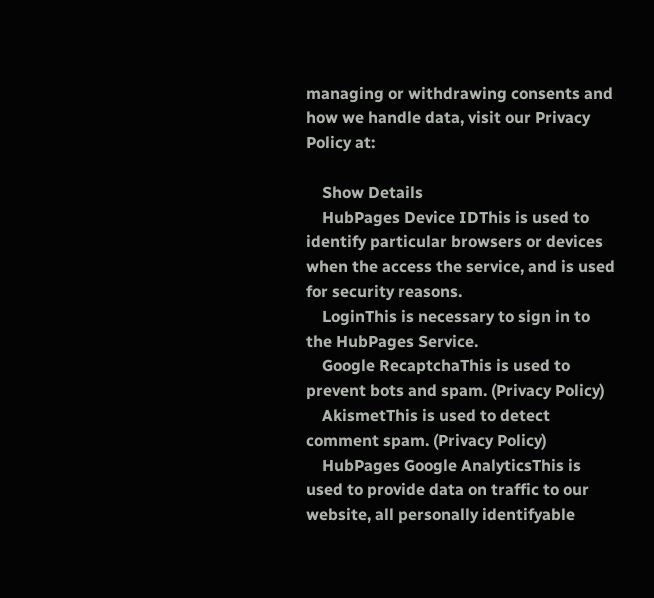managing or withdrawing consents and how we handle data, visit our Privacy Policy at:

    Show Details
    HubPages Device IDThis is used to identify particular browsers or devices when the access the service, and is used for security reasons.
    LoginThis is necessary to sign in to the HubPages Service.
    Google RecaptchaThis is used to prevent bots and spam. (Privacy Policy)
    AkismetThis is used to detect comment spam. (Privacy Policy)
    HubPages Google AnalyticsThis is used to provide data on traffic to our website, all personally identifyable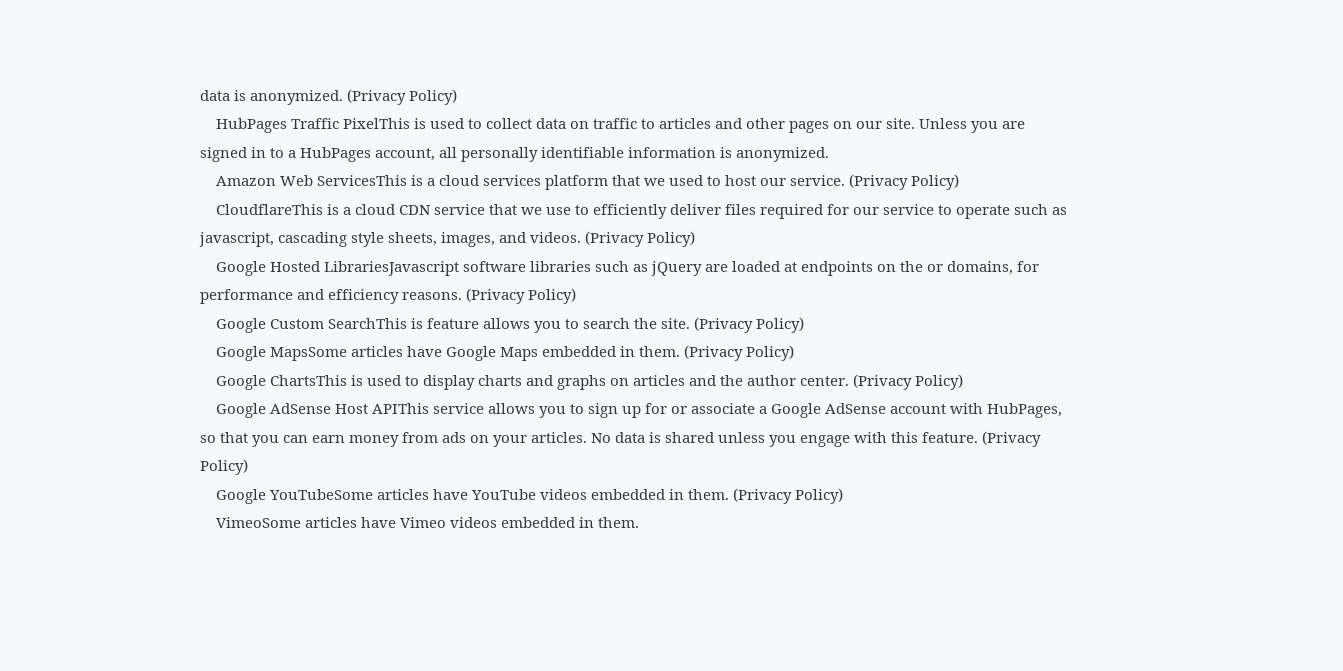data is anonymized. (Privacy Policy)
    HubPages Traffic PixelThis is used to collect data on traffic to articles and other pages on our site. Unless you are signed in to a HubPages account, all personally identifiable information is anonymized.
    Amazon Web ServicesThis is a cloud services platform that we used to host our service. (Privacy Policy)
    CloudflareThis is a cloud CDN service that we use to efficiently deliver files required for our service to operate such as javascript, cascading style sheets, images, and videos. (Privacy Policy)
    Google Hosted LibrariesJavascript software libraries such as jQuery are loaded at endpoints on the or domains, for performance and efficiency reasons. (Privacy Policy)
    Google Custom SearchThis is feature allows you to search the site. (Privacy Policy)
    Google MapsSome articles have Google Maps embedded in them. (Privacy Policy)
    Google ChartsThis is used to display charts and graphs on articles and the author center. (Privacy Policy)
    Google AdSense Host APIThis service allows you to sign up for or associate a Google AdSense account with HubPages, so that you can earn money from ads on your articles. No data is shared unless you engage with this feature. (Privacy Policy)
    Google YouTubeSome articles have YouTube videos embedded in them. (Privacy Policy)
    VimeoSome articles have Vimeo videos embedded in them.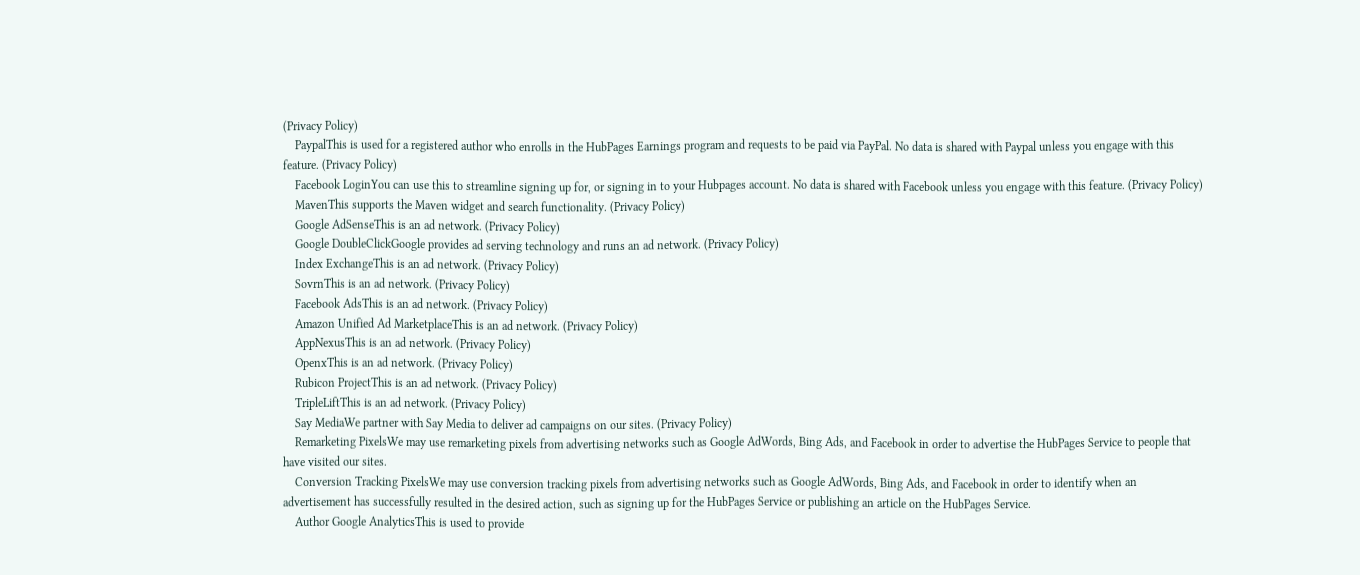(Privacy Policy)
    PaypalThis is used for a registered author who enrolls in the HubPages Earnings program and requests to be paid via PayPal. No data is shared with Paypal unless you engage with this feature. (Privacy Policy)
    Facebook LoginYou can use this to streamline signing up for, or signing in to your Hubpages account. No data is shared with Facebook unless you engage with this feature. (Privacy Policy)
    MavenThis supports the Maven widget and search functionality. (Privacy Policy)
    Google AdSenseThis is an ad network. (Privacy Policy)
    Google DoubleClickGoogle provides ad serving technology and runs an ad network. (Privacy Policy)
    Index ExchangeThis is an ad network. (Privacy Policy)
    SovrnThis is an ad network. (Privacy Policy)
    Facebook AdsThis is an ad network. (Privacy Policy)
    Amazon Unified Ad MarketplaceThis is an ad network. (Privacy Policy)
    AppNexusThis is an ad network. (Privacy Policy)
    OpenxThis is an ad network. (Privacy Policy)
    Rubicon ProjectThis is an ad network. (Privacy Policy)
    TripleLiftThis is an ad network. (Privacy Policy)
    Say MediaWe partner with Say Media to deliver ad campaigns on our sites. (Privacy Policy)
    Remarketing PixelsWe may use remarketing pixels from advertising networks such as Google AdWords, Bing Ads, and Facebook in order to advertise the HubPages Service to people that have visited our sites.
    Conversion Tracking PixelsWe may use conversion tracking pixels from advertising networks such as Google AdWords, Bing Ads, and Facebook in order to identify when an advertisement has successfully resulted in the desired action, such as signing up for the HubPages Service or publishing an article on the HubPages Service.
    Author Google AnalyticsThis is used to provide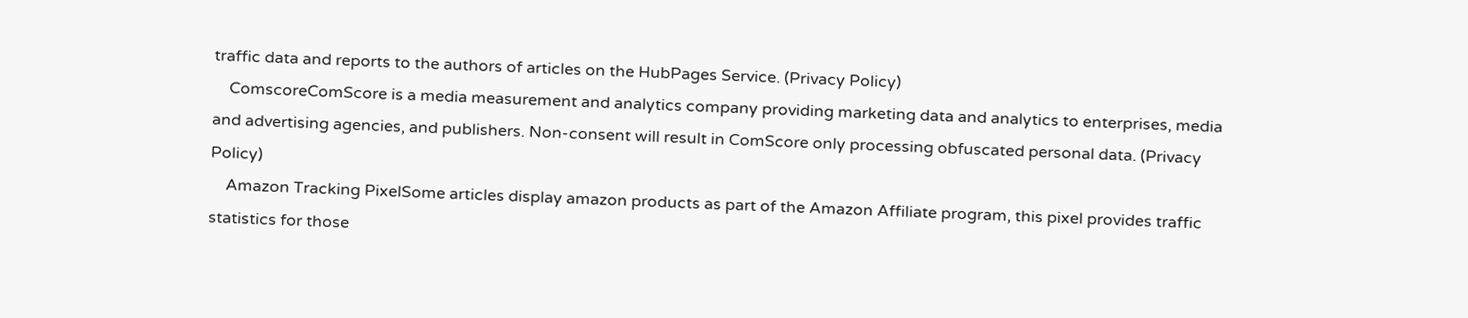traffic data and reports to the authors of articles on the HubPages Service. (Privacy Policy)
    ComscoreComScore is a media measurement and analytics company providing marketing data and analytics to enterprises, media and advertising agencies, and publishers. Non-consent will result in ComScore only processing obfuscated personal data. (Privacy Policy)
    Amazon Tracking PixelSome articles display amazon products as part of the Amazon Affiliate program, this pixel provides traffic statistics for those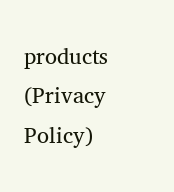products (Privacy Policy)